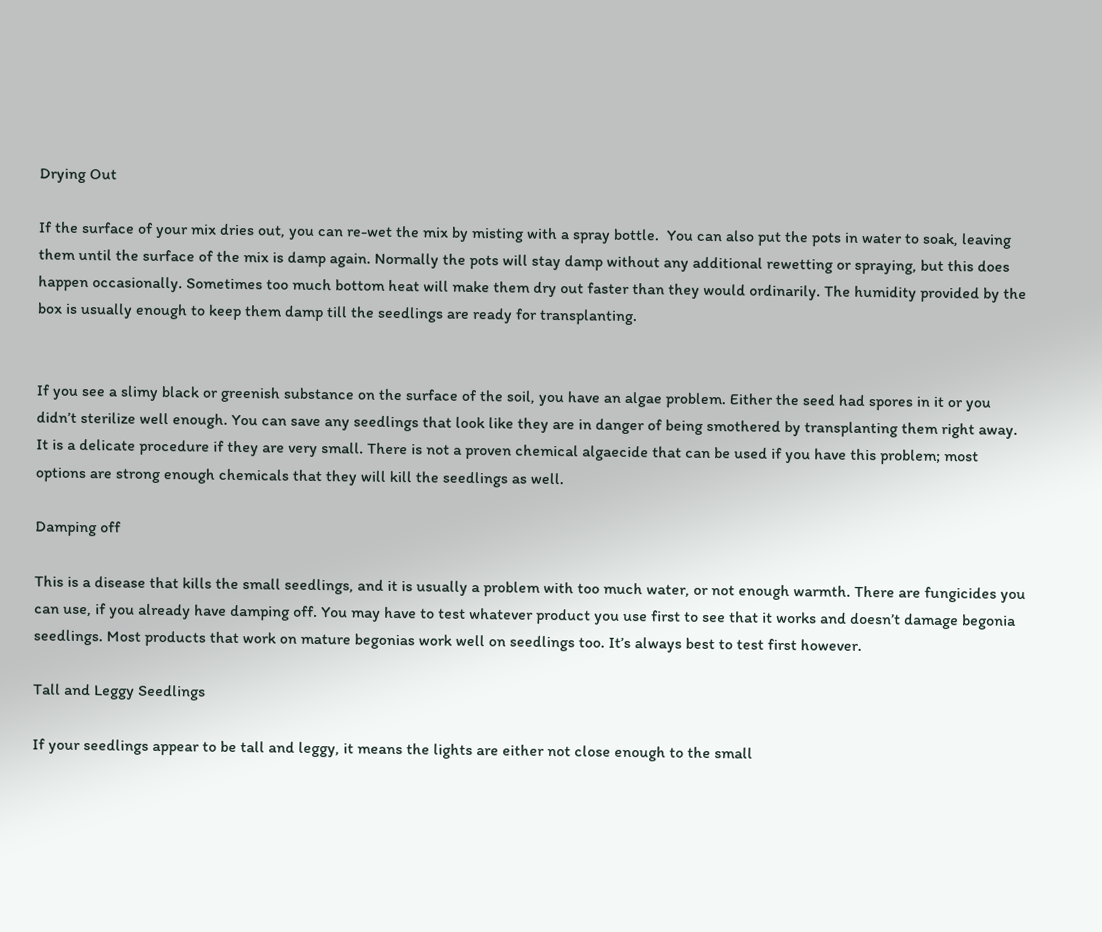Drying Out

If the surface of your mix dries out, you can re-wet the mix by misting with a spray bottle.  You can also put the pots in water to soak, leaving them until the surface of the mix is damp again. Normally the pots will stay damp without any additional rewetting or spraying, but this does happen occasionally. Sometimes too much bottom heat will make them dry out faster than they would ordinarily. The humidity provided by the box is usually enough to keep them damp till the seedlings are ready for transplanting.


If you see a slimy black or greenish substance on the surface of the soil, you have an algae problem. Either the seed had spores in it or you didn’t sterilize well enough. You can save any seedlings that look like they are in danger of being smothered by transplanting them right away. It is a delicate procedure if they are very small. There is not a proven chemical algaecide that can be used if you have this problem; most options are strong enough chemicals that they will kill the seedlings as well.

Damping off

This is a disease that kills the small seedlings, and it is usually a problem with too much water, or not enough warmth. There are fungicides you can use, if you already have damping off. You may have to test whatever product you use first to see that it works and doesn’t damage begonia seedlings. Most products that work on mature begonias work well on seedlings too. It’s always best to test first however.

Tall and Leggy Seedlings

If your seedlings appear to be tall and leggy, it means the lights are either not close enough to the small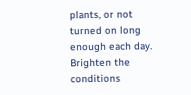plants, or not turned on long enough each day. Brighten the conditions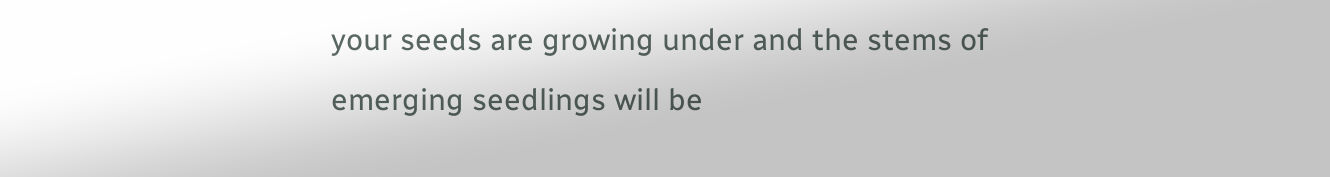your seeds are growing under and the stems of emerging seedlings will be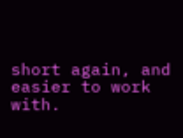short again, and easier to work with.